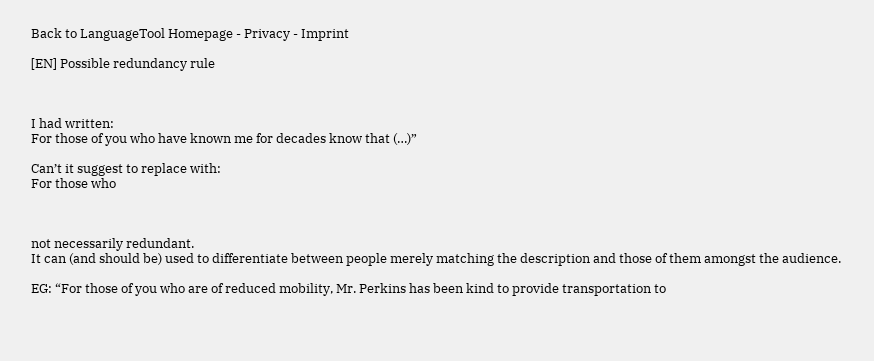Back to LanguageTool Homepage - Privacy - Imprint

[EN] Possible redundancy rule



I had written:
For those of you who have known me for decades know that (…)”

Can’t it suggest to replace with:
For those who



not necessarily redundant.
It can (and should be) used to differentiate between people merely matching the description and those of them amongst the audience.

EG: “For those of you who are of reduced mobility, Mr. Perkins has been kind to provide transportation to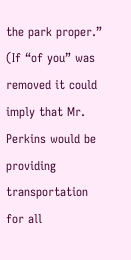the park proper.”
(If “of you” was removed it could imply that Mr. Perkins would be providing transportation for all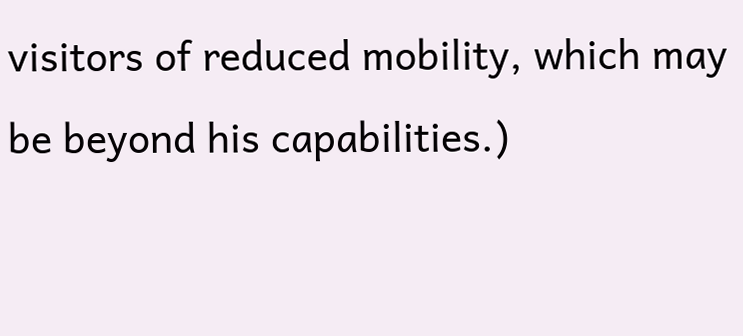visitors of reduced mobility, which may be beyond his capabilities.)